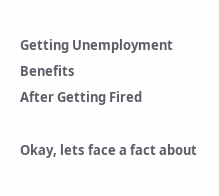Getting Unemployment Benefits
After Getting Fired

Okay, lets face a fact about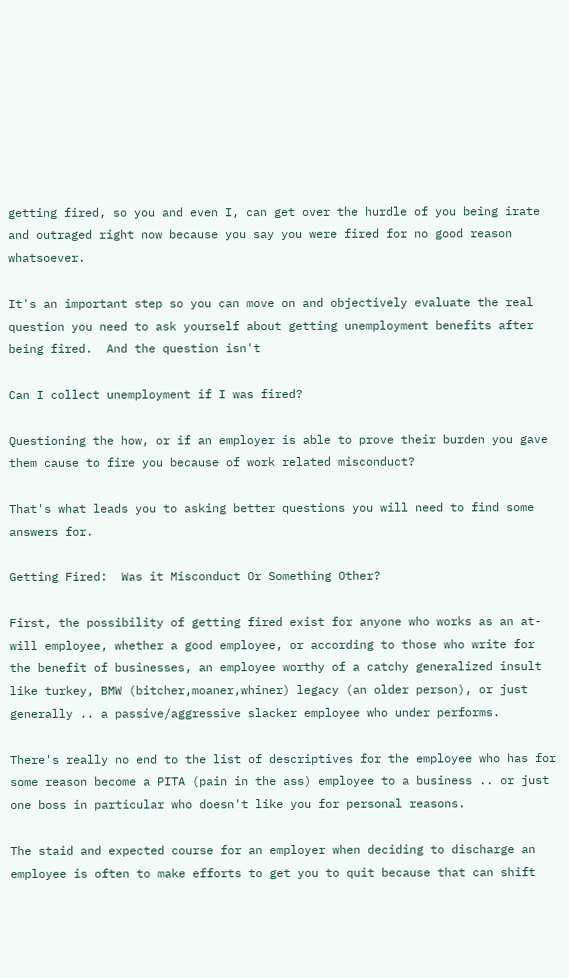getting fired, so you and even I, can get over the hurdle of you being irate and outraged right now because you say you were fired for no good reason whatsoever.

It's an important step so you can move on and objectively evaluate the real question you need to ask yourself about getting unemployment benefits after being fired.  And the question isn't

Can I collect unemployment if I was fired?

Questioning the how, or if an employer is able to prove their burden you gave them cause to fire you because of work related misconduct?

That's what leads you to asking better questions you will need to find some answers for.

Getting Fired:  Was it Misconduct Or Something Other?

First, the possibility of getting fired exist for anyone who works as an at-will employee, whether a good employee, or according to those who write for the benefit of businesses, an employee worthy of a catchy generalized insult like turkey, BMW (bitcher,moaner,whiner) legacy (an older person), or just generally .. a passive/aggressive slacker employee who under performs.

There's really no end to the list of descriptives for the employee who has for some reason become a PITA (pain in the ass) employee to a business .. or just one boss in particular who doesn't like you for personal reasons.

The staid and expected course for an employer when deciding to discharge an employee is often to make efforts to get you to quit because that can shift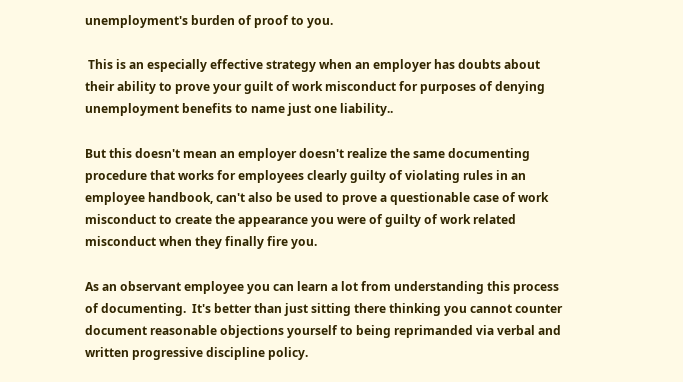unemployment's burden of proof to you.

 This is an especially effective strategy when an employer has doubts about their ability to prove your guilt of work misconduct for purposes of denying unemployment benefits to name just one liability..

But this doesn't mean an employer doesn't realize the same documenting procedure that works for employees clearly guilty of violating rules in an employee handbook, can't also be used to prove a questionable case of work misconduct to create the appearance you were of guilty of work related misconduct when they finally fire you.

As an observant employee you can learn a lot from understanding this process of documenting.  It's better than just sitting there thinking you cannot counter document reasonable objections yourself to being reprimanded via verbal and written progressive discipline policy.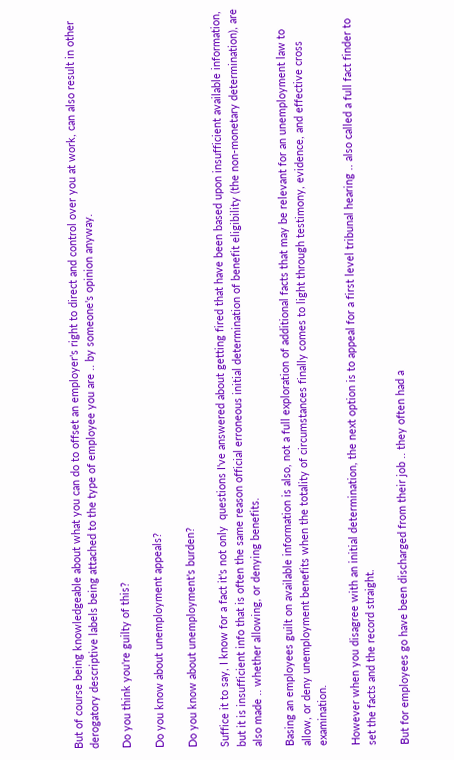But of course being knowledgeable about what you can do to offset an employer's right to direct and control over you at work, can also result in other derogatory descriptive labels being attached to the type of employee you are .. by someone's opinion anyway.

Do you think you're guilty of this?

Do you know about unemployment appeals?

Do you know about unemployment's burden?

Suffice it to say, I know for a fact it's not only  questions I've answered about getting fired that have been based upon insufficient available information, but it is insufficient info that is often the same reason official erroneous initial determination of benefit eligibility (the non-monetary determination), are also made .. whether allowing, or denying benefits.

Basing an employees guilt on available information is also, not a full exploration of additional facts that may be relevant for an unemployment law to allow, or deny unemployment benefits when the totality of circumstances finally comes to light through testimony, evidence, and effective cross examination.

However when you disagree with an initial determination, the next option is to appeal for a first level tribunal hearing .. also called a full fact finder to set the facts and the record straight.

But for employees go have been discharged from their job .. they often had a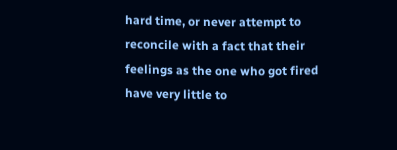hard time, or never attempt to reconcile with a fact that their feelings as the one who got fired have very little to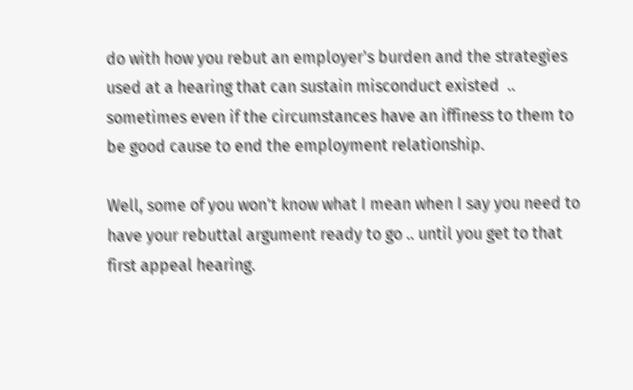do with how you rebut an employer's burden and the strategies used at a hearing that can sustain misconduct existed  .. sometimes even if the circumstances have an iffiness to them to  be good cause to end the employment relationship.

Well, some of you won't know what I mean when I say you need to have your rebuttal argument ready to go .. until you get to that first appeal hearing.